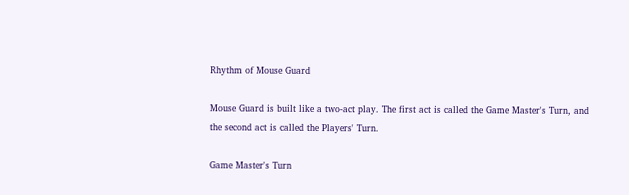Rhythm of Mouse Guard

Mouse Guard is built like a two-act play. The first act is called the Game Master's Turn, and the second act is called the Players' Turn.

Game Master's Turn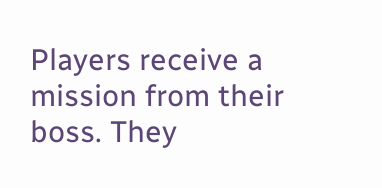Players receive a mission from their boss. They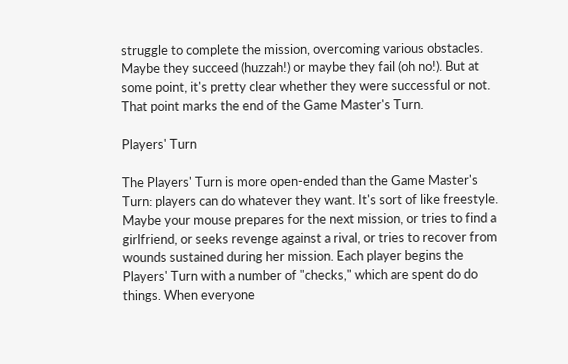struggle to complete the mission, overcoming various obstacles. Maybe they succeed (huzzah!) or maybe they fail (oh no!). But at some point, it's pretty clear whether they were successful or not. That point marks the end of the Game Master's Turn.

Players' Turn

The Players' Turn is more open-ended than the Game Master's Turn: players can do whatever they want. It's sort of like freestyle. Maybe your mouse prepares for the next mission, or tries to find a girlfriend, or seeks revenge against a rival, or tries to recover from wounds sustained during her mission. Each player begins the Players' Turn with a number of "checks," which are spent do do things. When everyone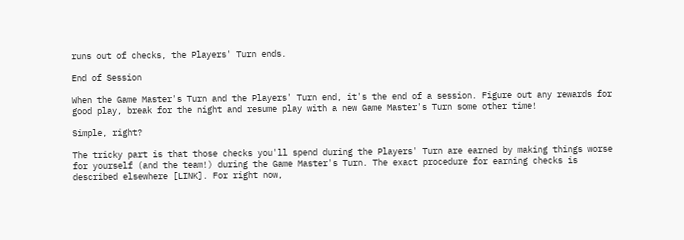runs out of checks, the Players' Turn ends.

End of Session

When the Game Master's Turn and the Players' Turn end, it's the end of a session. Figure out any rewards for good play, break for the night and resume play with a new Game Master's Turn some other time!

Simple, right?

The tricky part is that those checks you'll spend during the Players' Turn are earned by making things worse for yourself (and the team!) during the Game Master's Turn. The exact procedure for earning checks is described elsewhere [LINK]. For right now,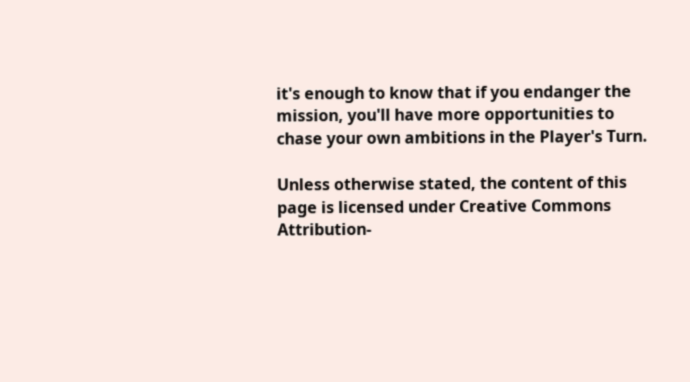it's enough to know that if you endanger the mission, you'll have more opportunities to chase your own ambitions in the Player's Turn.

Unless otherwise stated, the content of this page is licensed under Creative Commons Attribution-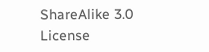ShareAlike 3.0 License